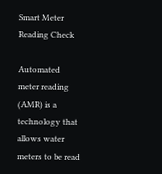Smart Meter Reading Check

Automated meter reading (AMR) is a technology that allows water meters to be read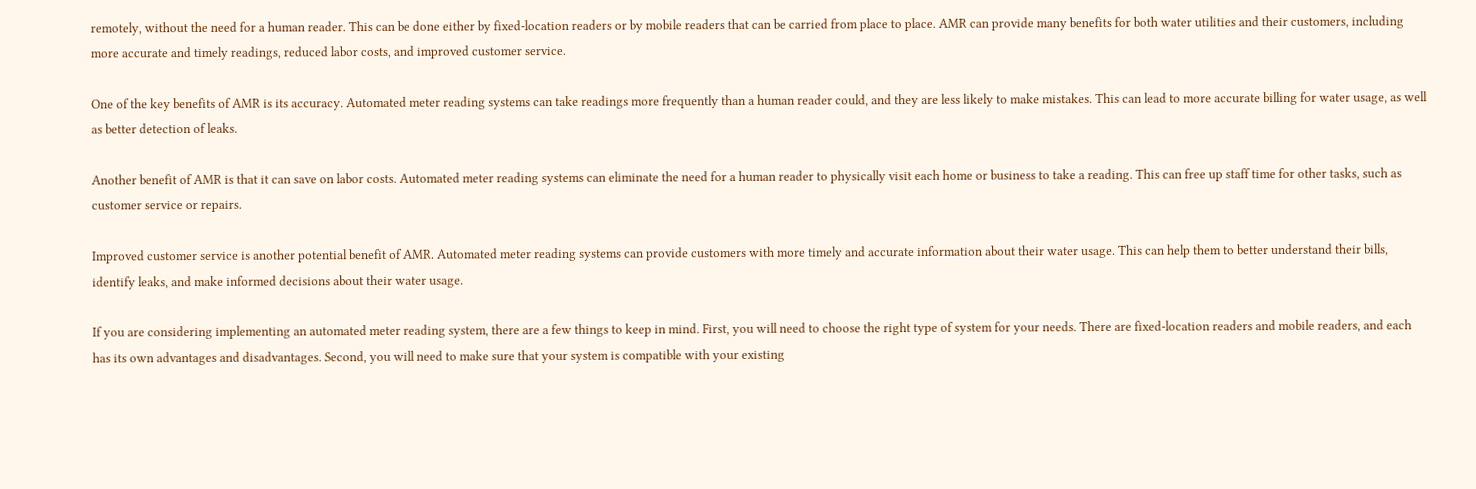remotely, without the need for a human reader. This can be done either by fixed-location readers or by mobile readers that can be carried from place to place. AMR can provide many benefits for both water utilities and their customers, including more accurate and timely readings, reduced labor costs, and improved customer service.

One of the key benefits of AMR is its accuracy. Automated meter reading systems can take readings more frequently than a human reader could, and they are less likely to make mistakes. This can lead to more accurate billing for water usage, as well as better detection of leaks.

Another benefit of AMR is that it can save on labor costs. Automated meter reading systems can eliminate the need for a human reader to physically visit each home or business to take a reading. This can free up staff time for other tasks, such as customer service or repairs.

Improved customer service is another potential benefit of AMR. Automated meter reading systems can provide customers with more timely and accurate information about their water usage. This can help them to better understand their bills, identify leaks, and make informed decisions about their water usage.

If you are considering implementing an automated meter reading system, there are a few things to keep in mind. First, you will need to choose the right type of system for your needs. There are fixed-location readers and mobile readers, and each has its own advantages and disadvantages. Second, you will need to make sure that your system is compatible with your existing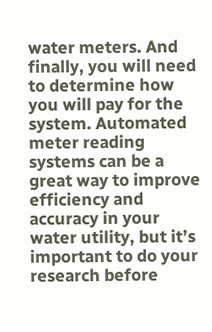water meters. And finally, you will need to determine how you will pay for the system. Automated meter reading systems can be a great way to improve efficiency and accuracy in your water utility, but it’s important to do your research before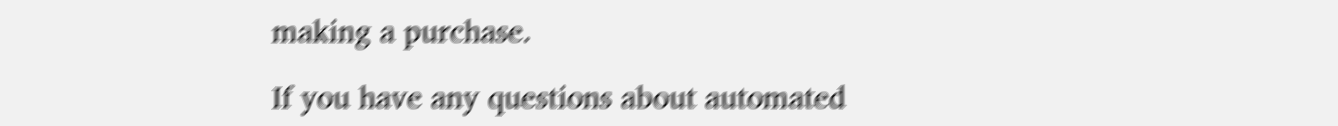making a purchase.

If you have any questions about automated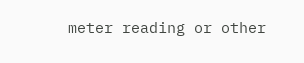meter reading or other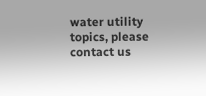water utility topics, please contact us